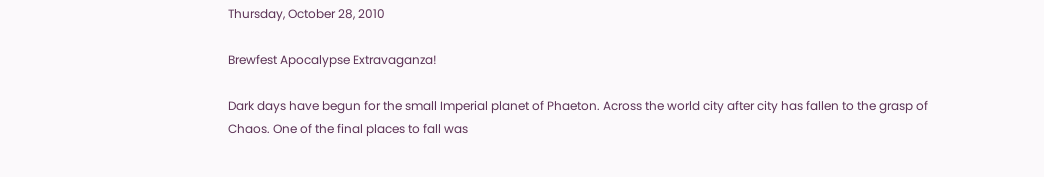Thursday, October 28, 2010

Brewfest Apocalypse Extravaganza!

Dark days have begun for the small Imperial planet of Phaeton. Across the world city after city has fallen to the grasp of Chaos. One of the final places to fall was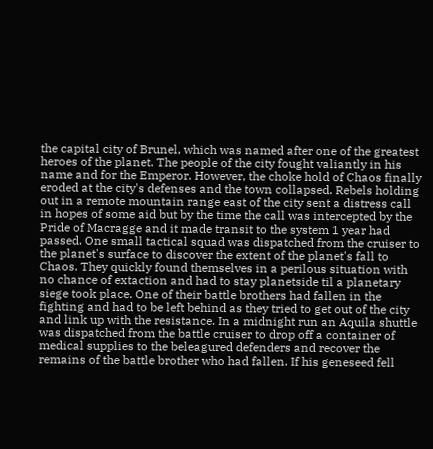the capital city of Brunel, which was named after one of the greatest heroes of the planet. The people of the city fought valiantly in his name and for the Emperor. However, the choke hold of Chaos finally eroded at the city's defenses and the town collapsed. Rebels holding out in a remote mountain range east of the city sent a distress call in hopes of some aid but by the time the call was intercepted by the Pride of Macragge and it made transit to the system 1 year had passed. One small tactical squad was dispatched from the cruiser to the planet's surface to discover the extent of the planet's fall to Chaos. They quickly found themselves in a perilous situation with no chance of extaction and had to stay planetside til a planetary siege took place. One of their battle brothers had fallen in the fighting and had to be left behind as they tried to get out of the city and link up with the resistance. In a midnight run an Aquila shuttle was dispatched from the battle cruiser to drop off a container of medical supplies to the beleagured defenders and recover the remains of the battle brother who had fallen. If his geneseed fell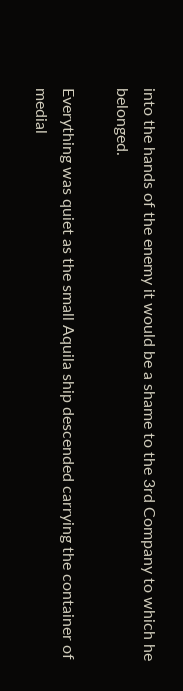into the hands of the enemy it would be a shame to the 3rd Company to which he belonged.

Everything was quiet as the small Aquila ship descended carrying the container of medial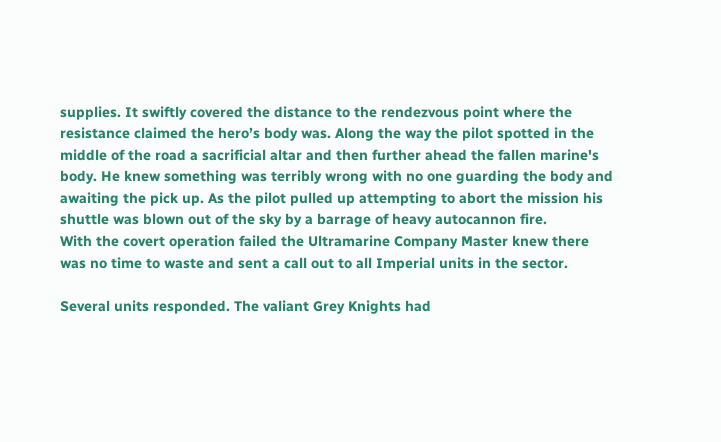supplies. It swiftly covered the distance to the rendezvous point where the resistance claimed the hero’s body was. Along the way the pilot spotted in the middle of the road a sacrificial altar and then further ahead the fallen marine's body. He knew something was terribly wrong with no one guarding the body and awaiting the pick up. As the pilot pulled up attempting to abort the mission his shuttle was blown out of the sky by a barrage of heavy autocannon fire.
With the covert operation failed the Ultramarine Company Master knew there was no time to waste and sent a call out to all Imperial units in the sector.

Several units responded. The valiant Grey Knights had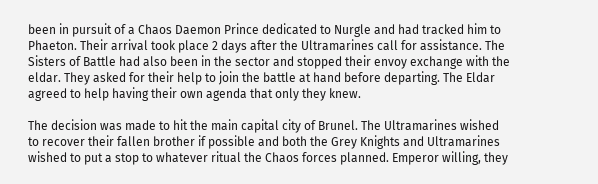been in pursuit of a Chaos Daemon Prince dedicated to Nurgle and had tracked him to Phaeton. Their arrival took place 2 days after the Ultramarines call for assistance. The Sisters of Battle had also been in the sector and stopped their envoy exchange with the eldar. They asked for their help to join the battle at hand before departing. The Eldar agreed to help having their own agenda that only they knew.

The decision was made to hit the main capital city of Brunel. The Ultramarines wished to recover their fallen brother if possible and both the Grey Knights and Ultramarines wished to put a stop to whatever ritual the Chaos forces planned. Emperor willing, they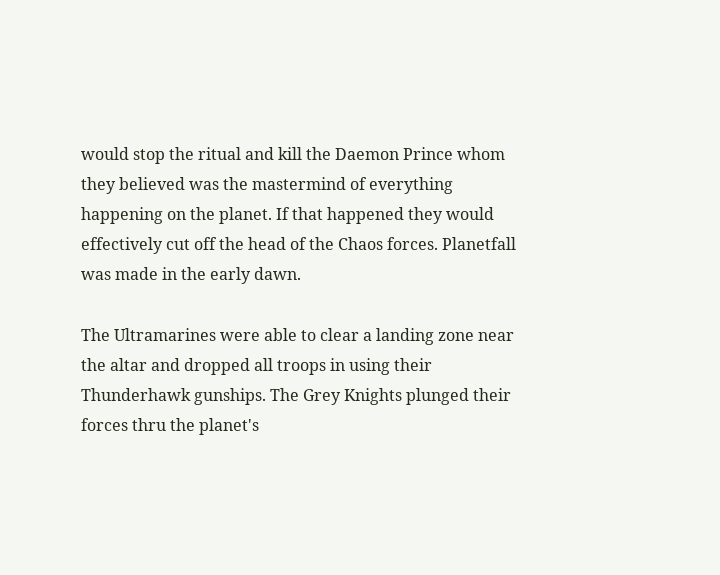would stop the ritual and kill the Daemon Prince whom they believed was the mastermind of everything happening on the planet. If that happened they would effectively cut off the head of the Chaos forces. Planetfall was made in the early dawn.

The Ultramarines were able to clear a landing zone near the altar and dropped all troops in using their Thunderhawk gunships. The Grey Knights plunged their forces thru the planet's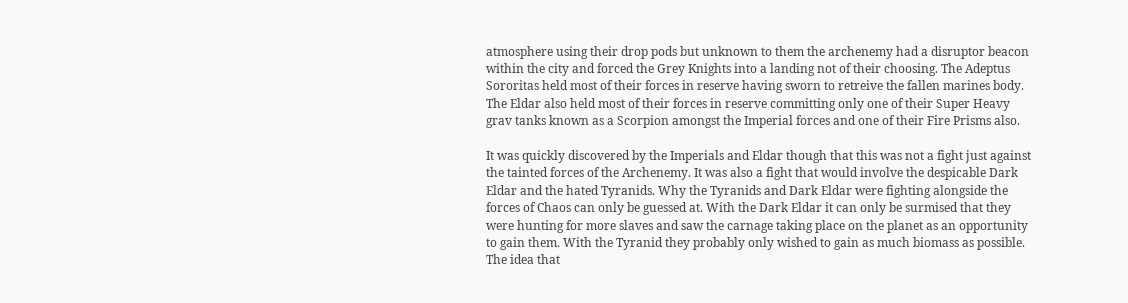atmosphere using their drop pods but unknown to them the archenemy had a disruptor beacon within the city and forced the Grey Knights into a landing not of their choosing. The Adeptus Sororitas held most of their forces in reserve having sworn to retreive the fallen marines body. The Eldar also held most of their forces in reserve committing only one of their Super Heavy grav tanks known as a Scorpion amongst the Imperial forces and one of their Fire Prisms also.

It was quickly discovered by the Imperials and Eldar though that this was not a fight just against the tainted forces of the Archenemy. It was also a fight that would involve the despicable Dark Eldar and the hated Tyranids. Why the Tyranids and Dark Eldar were fighting alongside the forces of Chaos can only be guessed at. With the Dark Eldar it can only be surmised that they were hunting for more slaves and saw the carnage taking place on the planet as an opportunity to gain them. With the Tyranid they probably only wished to gain as much biomass as possible. The idea that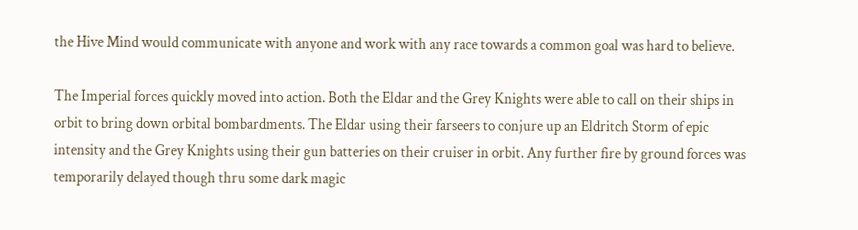the Hive Mind would communicate with anyone and work with any race towards a common goal was hard to believe.

The Imperial forces quickly moved into action. Both the Eldar and the Grey Knights were able to call on their ships in orbit to bring down orbital bombardments. The Eldar using their farseers to conjure up an Eldritch Storm of epic intensity and the Grey Knights using their gun batteries on their cruiser in orbit. Any further fire by ground forces was temporarily delayed though thru some dark magic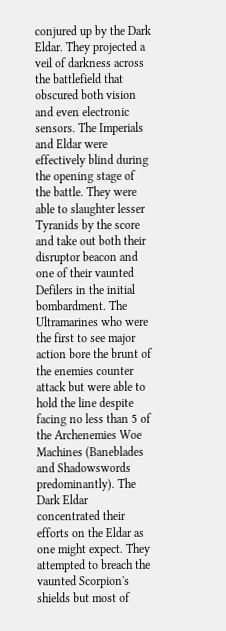conjured up by the Dark Eldar. They projected a veil of darkness across the battlefield that obscured both vision and even electronic sensors. The Imperials and Eldar were effectively blind during the opening stage of the battle. They were able to slaughter lesser Tyranids by the score and take out both their disruptor beacon and one of their vaunted Defilers in the initial bombardment. The Ultramarines who were the first to see major action bore the brunt of the enemies counter attack but were able to hold the line despite facing no less than 5 of the Archenemies Woe Machines (Baneblades and Shadowswords predominantly). The Dark Eldar concentrated their efforts on the Eldar as one might expect. They attempted to breach the vaunted Scorpion's shields but most of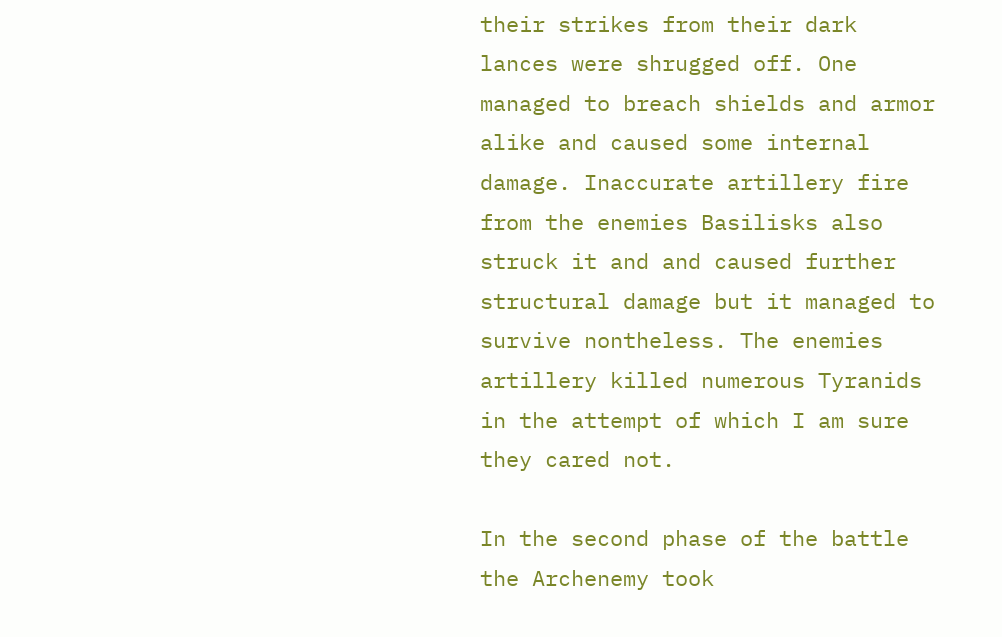their strikes from their dark lances were shrugged off. One managed to breach shields and armor alike and caused some internal damage. Inaccurate artillery fire from the enemies Basilisks also struck it and and caused further structural damage but it managed to survive nontheless. The enemies artillery killed numerous Tyranids in the attempt of which I am sure they cared not.

In the second phase of the battle the Archenemy took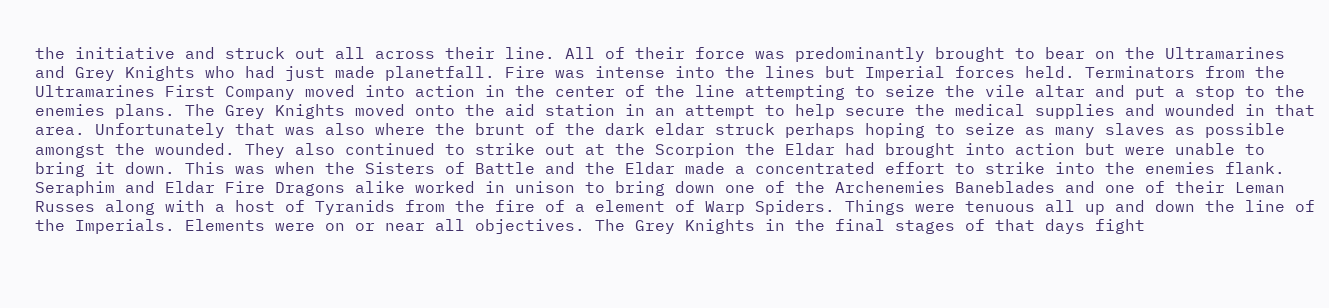the initiative and struck out all across their line. All of their force was predominantly brought to bear on the Ultramarines and Grey Knights who had just made planetfall. Fire was intense into the lines but Imperial forces held. Terminators from the Ultramarines First Company moved into action in the center of the line attempting to seize the vile altar and put a stop to the enemies plans. The Grey Knights moved onto the aid station in an attempt to help secure the medical supplies and wounded in that area. Unfortunately that was also where the brunt of the dark eldar struck perhaps hoping to seize as many slaves as possible amongst the wounded. They also continued to strike out at the Scorpion the Eldar had brought into action but were unable to bring it down. This was when the Sisters of Battle and the Eldar made a concentrated effort to strike into the enemies flank. Seraphim and Eldar Fire Dragons alike worked in unison to bring down one of the Archenemies Baneblades and one of their Leman Russes along with a host of Tyranids from the fire of a element of Warp Spiders. Things were tenuous all up and down the line of the Imperials. Elements were on or near all objectives. The Grey Knights in the final stages of that days fight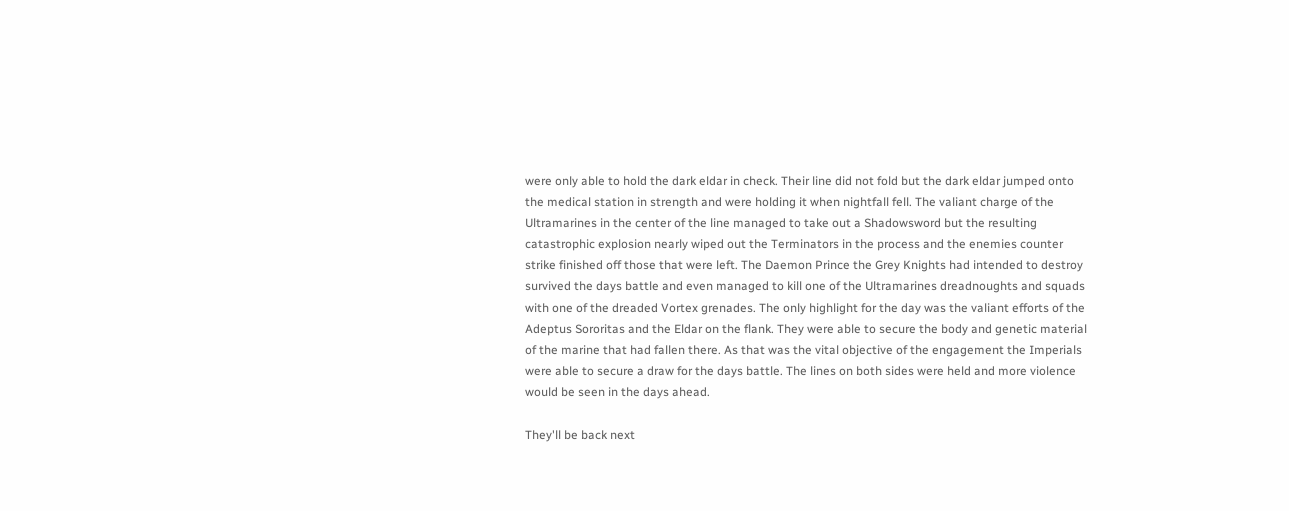were only able to hold the dark eldar in check. Their line did not fold but the dark eldar jumped onto the medical station in strength and were holding it when nightfall fell. The valiant charge of the Ultramarines in the center of the line managed to take out a Shadowsword but the resulting catastrophic explosion nearly wiped out the Terminators in the process and the enemies counter strike finished off those that were left. The Daemon Prince the Grey Knights had intended to destroy survived the days battle and even managed to kill one of the Ultramarines dreadnoughts and squads with one of the dreaded Vortex grenades. The only highlight for the day was the valiant efforts of the Adeptus Sororitas and the Eldar on the flank. They were able to secure the body and genetic material of the marine that had fallen there. As that was the vital objective of the engagement the Imperials were able to secure a draw for the days battle. The lines on both sides were held and more violence would be seen in the days ahead.

They'll be back next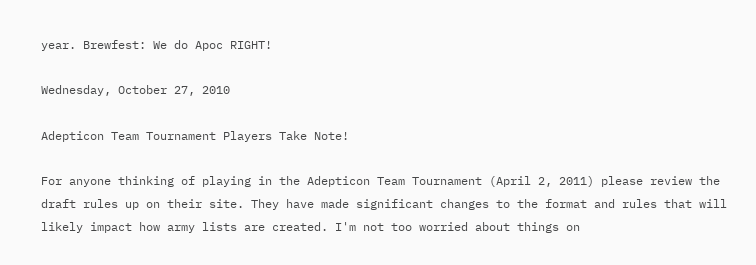year. Brewfest: We do Apoc RIGHT!

Wednesday, October 27, 2010

Adepticon Team Tournament Players Take Note!

For anyone thinking of playing in the Adepticon Team Tournament (April 2, 2011) please review the draft rules up on their site. They have made significant changes to the format and rules that will likely impact how army lists are created. I'm not too worried about things on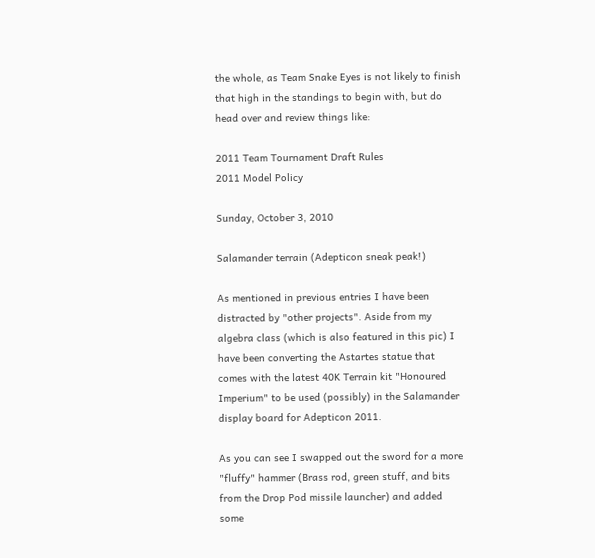the whole, as Team Snake Eyes is not likely to finish that high in the standings to begin with, but do head over and review things like:

2011 Team Tournament Draft Rules
2011 Model Policy

Sunday, October 3, 2010

Salamander terrain (Adepticon sneak peak!)

As mentioned in previous entries I have been distracted by "other projects". Aside from my algebra class (which is also featured in this pic) I have been converting the Astartes statue that comes with the latest 40K Terrain kit "Honoured Imperium" to be used (possibly) in the Salamander display board for Adepticon 2011.

As you can see I swapped out the sword for a more "fluffy" hammer (Brass rod, green stuff, and bits from the Drop Pod missile launcher) and added some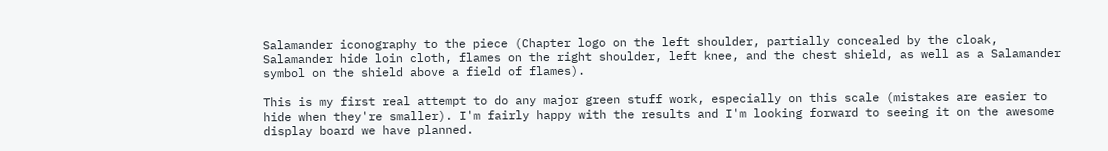Salamander iconography to the piece (Chapter logo on the left shoulder, partially concealed by the cloak, Salamander hide loin cloth, flames on the right shoulder, left knee, and the chest shield, as well as a Salamander symbol on the shield above a field of flames).

This is my first real attempt to do any major green stuff work, especially on this scale (mistakes are easier to hide when they're smaller). I'm fairly happy with the results and I'm looking forward to seeing it on the awesome display board we have planned.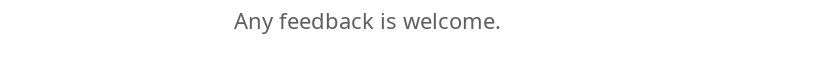Any feedback is welcome.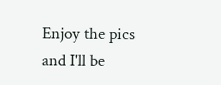Enjoy the pics and I'll be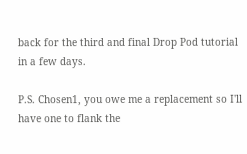back for the third and final Drop Pod tutorial in a few days.

P.S. Chosen1, you owe me a replacement so I'll have one to flank the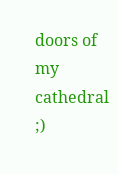doors of my cathedral ;)